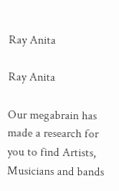Ray Anita

Ray Anita

Our megabrain has made a research for you to find Artists, Musicians and bands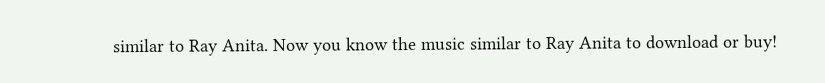similar to Ray Anita. Now you know the music similar to Ray Anita to download or buy!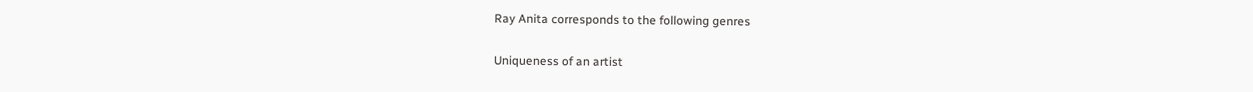Ray Anita corresponds to the following genres

Uniqueness of an artist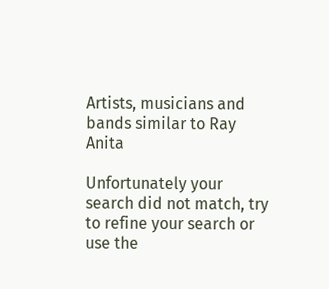Artists, musicians and bands similar to Ray Anita

Unfortunately your search did not match, try to refine your search or use the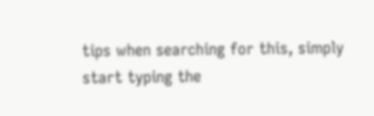tips when searching for this, simply start typing the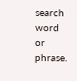search word or phrase.